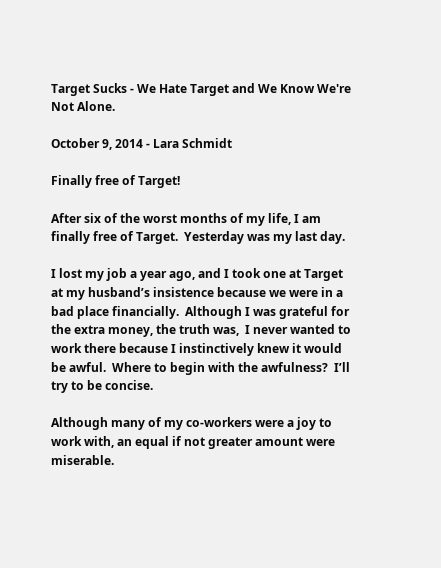Target Sucks - We Hate Target and We Know We're Not Alone.

October 9, 2014 - Lara Schmidt

Finally free of Target!

After six of the worst months of my life, I am finally free of Target.  Yesterday was my last day.

I lost my job a year ago, and I took one at Target at my husband’s insistence because we were in a bad place financially.  Although I was grateful for the extra money, the truth was,  I never wanted to work there because I instinctively knew it would be awful.  Where to begin with the awfulness?  I’ll try to be concise.

Although many of my co-workers were a joy to work with, an equal if not greater amount were miserable.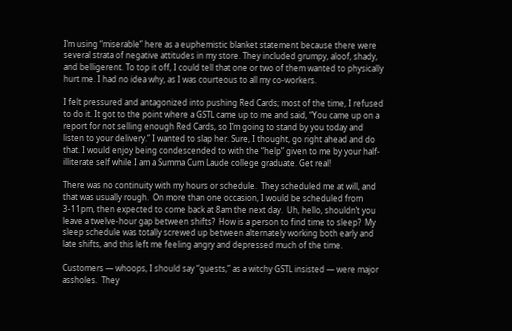I’m using “miserable” here as a euphemistic blanket statement because there were several strata of negative attitudes in my store. They included grumpy, aloof, shady, and belligerent. To top it off, I could tell that one or two of them wanted to physically hurt me. I had no idea why, as I was courteous to all my co-workers.

I felt pressured and antagonized into pushing Red Cards; most of the time, I refused to do it. It got to the point where a GSTL came up to me and said, “You came up on a report for not selling enough Red Cards, so I’m going to stand by you today and listen to your delivery.” I wanted to slap her. Sure, I thought, go right ahead and do that. I would enjoy being condescended to with the “help” given to me by your half-illiterate self while I am a Summa Cum Laude college graduate. Get real!

There was no continuity with my hours or schedule.  They scheduled me at will, and that was usually rough.  On more than one occasion, I would be scheduled from 3-11pm, then expected to come back at 8am the next day.  Uh, hello, shouldn’t you leave a twelve-hour gap between shifts?  How is a person to find time to sleep?  My sleep schedule was totally screwed up between alternately working both early and late shifts, and this left me feeling angry and depressed much of the time.

Customers — whoops, I should say “guests,” as a witchy GSTL insisted — were major assholes.  They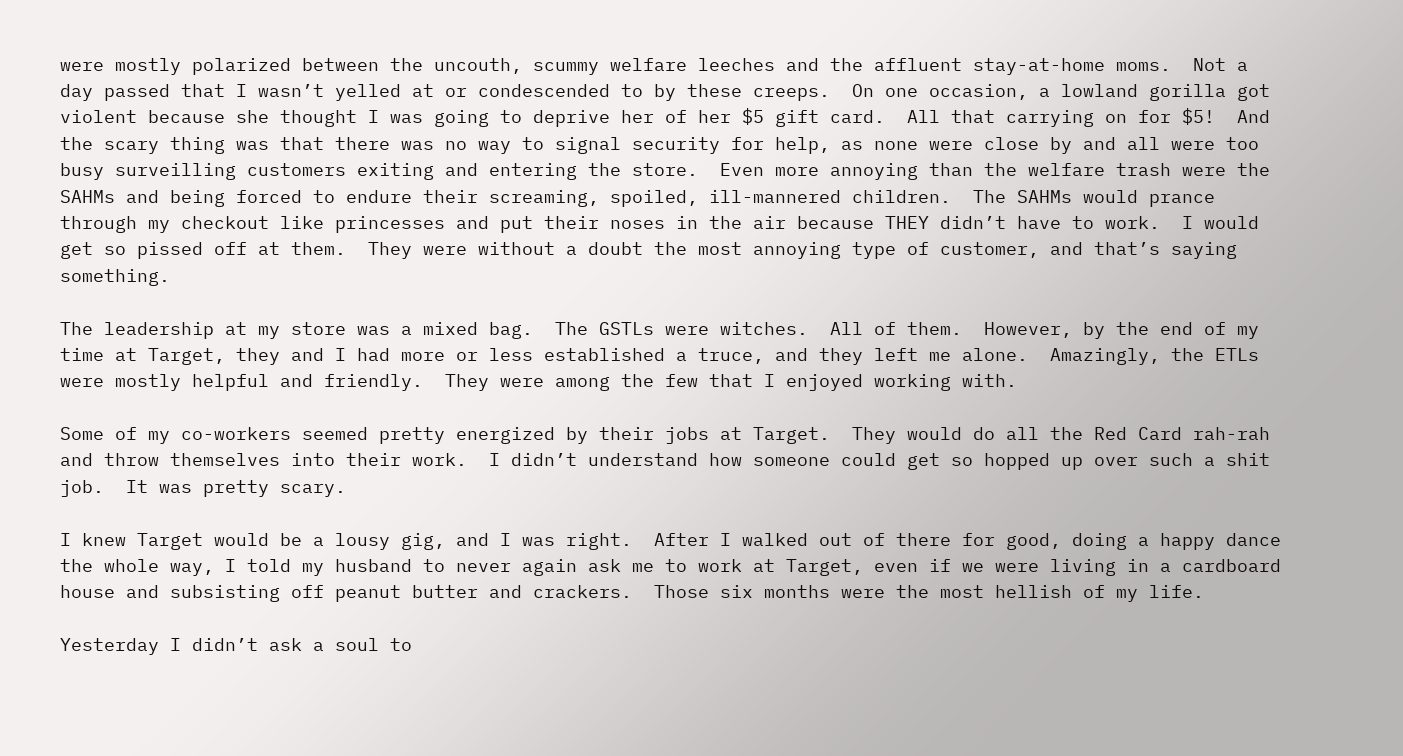were mostly polarized between the uncouth, scummy welfare leeches and the affluent stay-at-home moms.  Not a day passed that I wasn’t yelled at or condescended to by these creeps.  On one occasion, a lowland gorilla got violent because she thought I was going to deprive her of her $5 gift card.  All that carrying on for $5!  And the scary thing was that there was no way to signal security for help, as none were close by and all were too busy surveilling customers exiting and entering the store.  Even more annoying than the welfare trash were the SAHMs and being forced to endure their screaming, spoiled, ill-mannered children.  The SAHMs would prance through my checkout like princesses and put their noses in the air because THEY didn’t have to work.  I would get so pissed off at them.  They were without a doubt the most annoying type of customer, and that’s saying something.

The leadership at my store was a mixed bag.  The GSTLs were witches.  All of them.  However, by the end of my time at Target, they and I had more or less established a truce, and they left me alone.  Amazingly, the ETLs were mostly helpful and friendly.  They were among the few that I enjoyed working with.

Some of my co-workers seemed pretty energized by their jobs at Target.  They would do all the Red Card rah-rah and throw themselves into their work.  I didn’t understand how someone could get so hopped up over such a shit job.  It was pretty scary.

I knew Target would be a lousy gig, and I was right.  After I walked out of there for good, doing a happy dance the whole way, I told my husband to never again ask me to work at Target, even if we were living in a cardboard house and subsisting off peanut butter and crackers.  Those six months were the most hellish of my life.

Yesterday I didn’t ask a soul to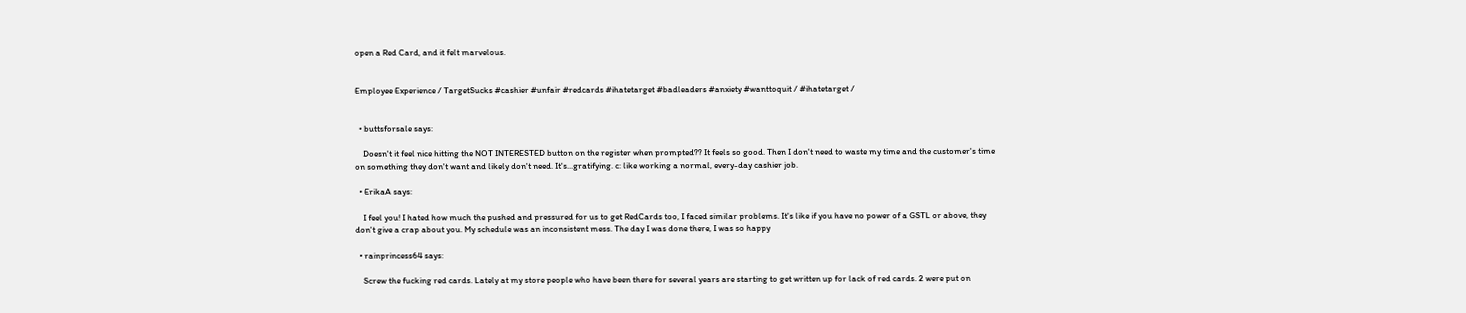open a Red Card, and it felt marvelous.


Employee Experience / TargetSucks #cashier #unfair #redcards #ihatetarget #badleaders #anxiety #wanttoquit / #ihatetarget /


  • buttsforsale says:

    Doesn't it feel nice hitting the NOT INTERESTED button on the register when prompted?? It feels so good. Then I don't need to waste my time and the customer's time on something they don't want and likely don't need. It's...gratifying. c: like working a normal, every-day cashier job.

  • ErikaA says:

    I feel you! I hated how much the pushed and pressured for us to get RedCards too, I faced similar problems. It's like if you have no power of a GSTL or above, they don't give a crap about you. My schedule was an inconsistent mess. The day I was done there, I was so happy

  • rainprincess64 says:

    Screw the fucking red cards. Lately at my store people who have been there for several years are starting to get written up for lack of red cards. 2 were put on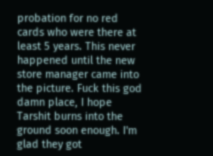probation for no red cards who were there at least 5 years. This never happened until the new store manager came into the picture. Fuck this god damn place, I hope Tarshit burns into the ground soon enough. I'm glad they got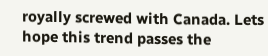royally screwed with Canada. Lets hope this trend passes the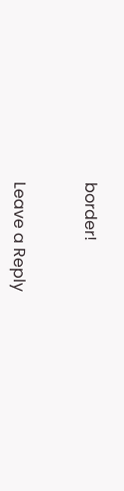border!


Leave a Reply